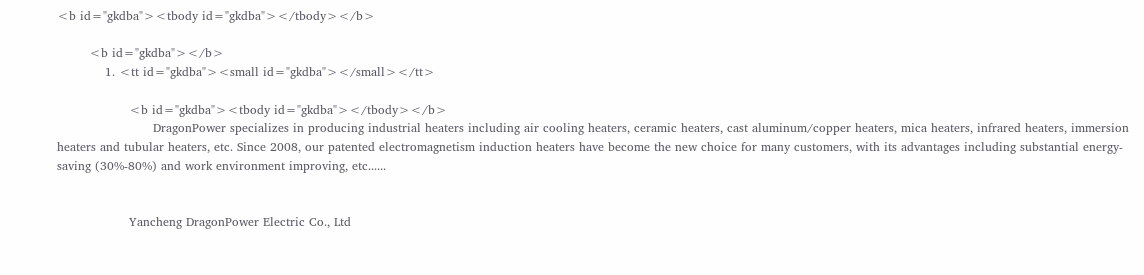<b id="gkdba"><tbody id="gkdba"></tbody></b>

        <b id="gkdba"></b>
            1. <tt id="gkdba"><small id="gkdba"></small></tt>

                  <b id="gkdba"><tbody id="gkdba"></tbody></b>
                        DragonPower specializes in producing industrial heaters including air cooling heaters, ceramic heaters, cast aluminum/copper heaters, mica heaters, infrared heaters, immersion heaters and tubular heaters, etc. Since 2008, our patented electromagnetism induction heaters have become the new choice for many customers, with its advantages including substantial energy-saving (30%-80%) and work environment improving, etc......


                  Yancheng DragonPower Electric Co., Ltd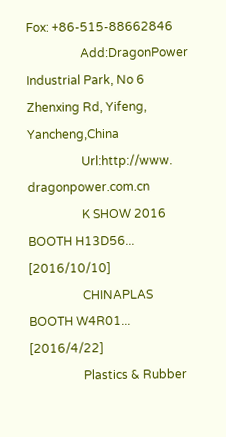Fox: +86-515-88662846
                  Add:DragonPower Industrial Park, No 6 Zhenxing Rd, Yifeng, Yancheng,China
                  Url:http://www. dragonpower.com.cn
                  K SHOW 2016 BOOTH H13D56... [2016/10/10]
                  CHINAPLAS BOOTH W4R01... [2016/4/22]
                  Plastics & Rubber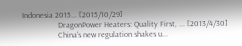Indonesia 2015... [2015/10/29]
                  DragonPower Heaters: Quality First, ... [2013/4/30]
                  China's new regulation shakes u...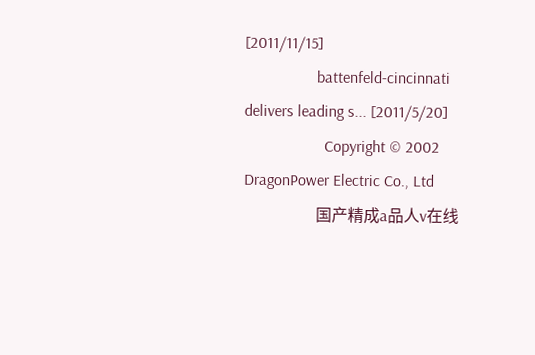[2011/11/15]
                  battenfeld-cincinnati delivers leading s... [2011/5/20]
                    Copyright © 2002 DragonPower Electric Co., Ltd
                  国产精成a品人v在线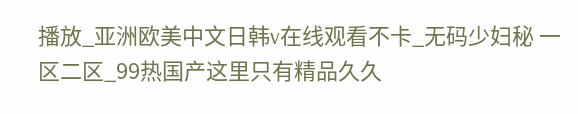播放_亚洲欧美中文日韩v在线观看不卡_无码少妇秘 一区二区_99热国产这里只有精品久久